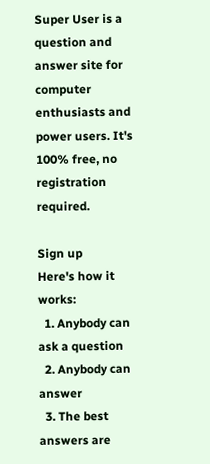Super User is a question and answer site for computer enthusiasts and power users. It's 100% free, no registration required.

Sign up
Here's how it works:
  1. Anybody can ask a question
  2. Anybody can answer
  3. The best answers are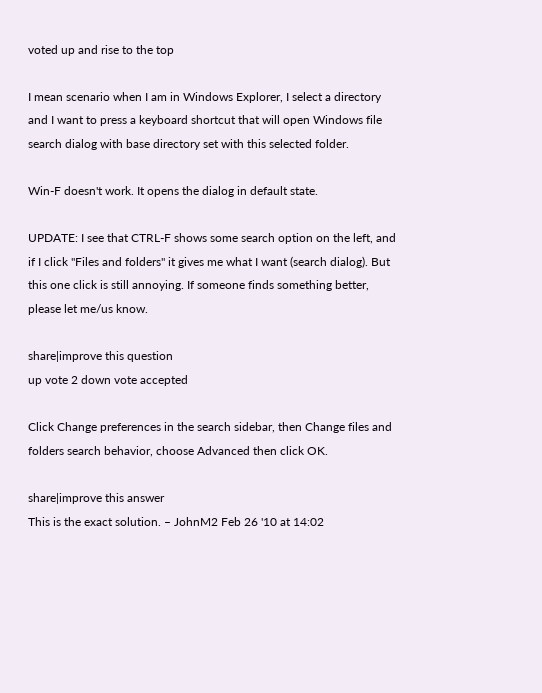voted up and rise to the top

I mean scenario when I am in Windows Explorer, I select a directory and I want to press a keyboard shortcut that will open Windows file search dialog with base directory set with this selected folder.

Win-F doesn't work. It opens the dialog in default state.

UPDATE: I see that CTRL-F shows some search option on the left, and if I click "Files and folders" it gives me what I want (search dialog). But this one click is still annoying. If someone finds something better, please let me/us know.

share|improve this question
up vote 2 down vote accepted

Click Change preferences in the search sidebar, then Change files and folders search behavior, choose Advanced then click OK.

share|improve this answer
This is the exact solution. – JohnM2 Feb 26 '10 at 14:02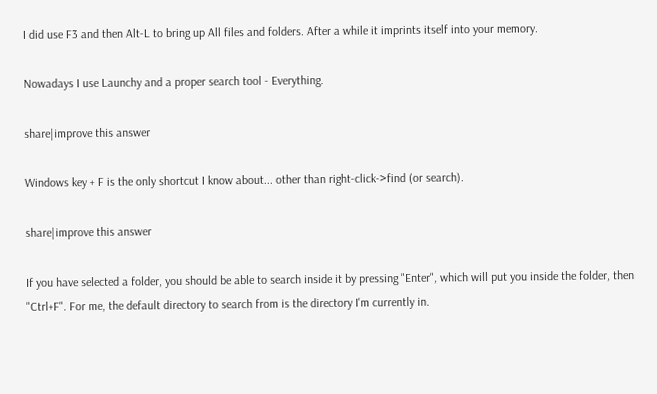I did use F3 and then Alt-L to bring up All files and folders. After a while it imprints itself into your memory.

Nowadays I use Launchy and a proper search tool - Everything.

share|improve this answer

Windows key + F is the only shortcut I know about... other than right-click->find (or search).

share|improve this answer

If you have selected a folder, you should be able to search inside it by pressing "Enter", which will put you inside the folder, then "Ctrl+F". For me, the default directory to search from is the directory I'm currently in.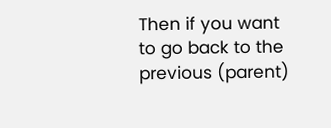Then if you want to go back to the previous (parent)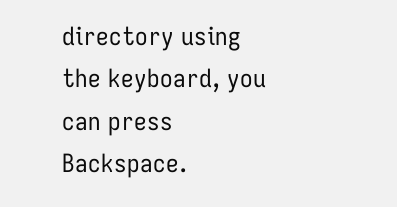directory using the keyboard, you can press Backspace.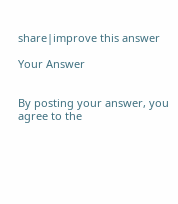share|improve this answer

Your Answer


By posting your answer, you agree to the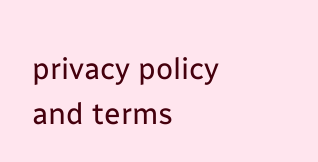privacy policy and terms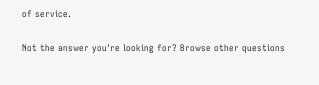of service.

Not the answer you're looking for? Browse other questions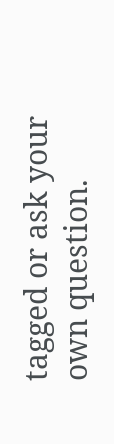tagged or ask your own question.